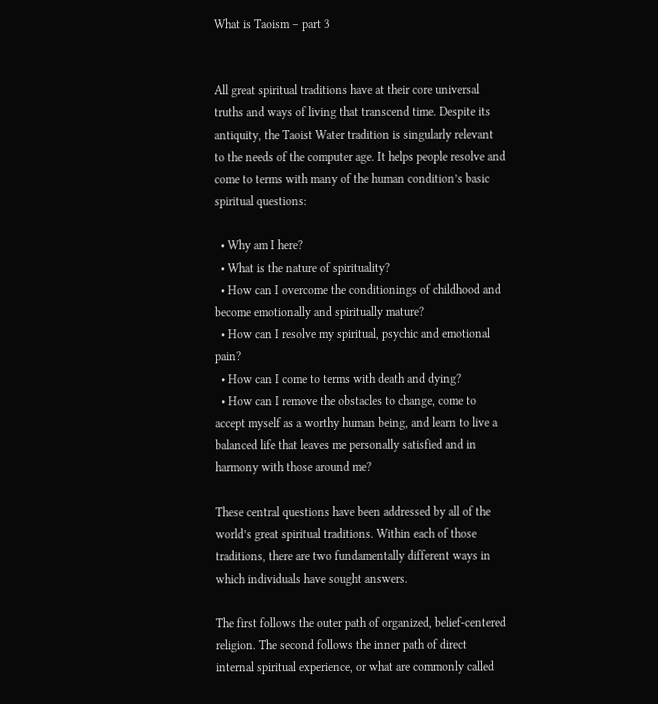What is Taoism – part 3


All great spiritual traditions have at their core universal truths and ways of living that transcend time. Despite its antiquity, the Taoist Water tradition is singularly relevant to the needs of the computer age. It helps people resolve and come to terms with many of the human condition’s basic spiritual questions:

  • Why am I here?
  • What is the nature of spirituality?
  • How can I overcome the conditionings of childhood and become emotionally and spiritually mature?
  • How can I resolve my spiritual, psychic and emotional pain?
  • How can I come to terms with death and dying?
  • How can I remove the obstacles to change, come to accept myself as a worthy human being, and learn to live a balanced life that leaves me personally satisfied and in harmony with those around me?

These central questions have been addressed by all of the world’s great spiritual traditions. Within each of those traditions, there are two fundamentally different ways in which individuals have sought answers.

The first follows the outer path of organized, belief-centered religion. The second follows the inner path of direct internal spiritual experience, or what are commonly called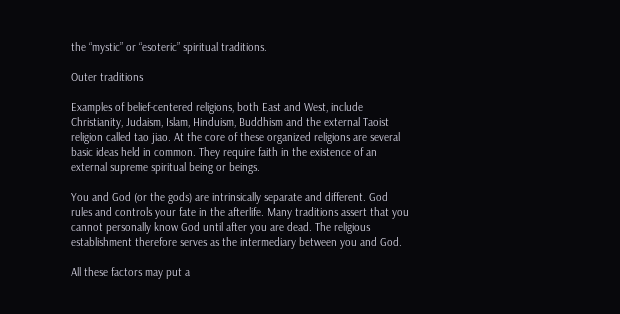the “mystic” or “esoteric” spiritual traditions.

Outer traditions

Examples of belief-centered religions, both East and West, include Christianity, Judaism, Islam, Hinduism, Buddhism and the external Taoist religion called tao jiao. At the core of these organized religions are several basic ideas held in common. They require faith in the existence of an external supreme spiritual being or beings.

You and God (or the gods) are intrinsically separate and different. God rules and controls your fate in the afterlife. Many traditions assert that you cannot personally know God until after you are dead. The religious establishment therefore serves as the intermediary between you and God.

All these factors may put a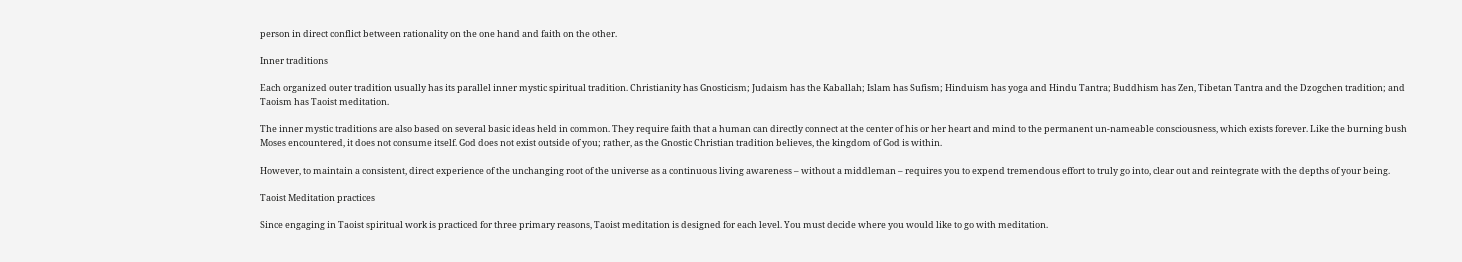person in direct conflict between rationality on the one hand and faith on the other.

Inner traditions

Each organized outer tradition usually has its parallel inner mystic spiritual tradition. Christianity has Gnosticism; Judaism has the Kaballah; Islam has Sufism; Hinduism has yoga and Hindu Tantra; Buddhism has Zen, Tibetan Tantra and the Dzogchen tradition; and Taoism has Taoist meditation.

The inner mystic traditions are also based on several basic ideas held in common. They require faith that a human can directly connect at the center of his or her heart and mind to the permanent un-nameable consciousness, which exists forever. Like the burning bush Moses encountered, it does not consume itself. God does not exist outside of you; rather, as the Gnostic Christian tradition believes, the kingdom of God is within.

However, to maintain a consistent, direct experience of the unchanging root of the universe as a continuous living awareness – without a middleman – requires you to expend tremendous effort to truly go into, clear out and reintegrate with the depths of your being.

Taoist Meditation practices

Since engaging in Taoist spiritual work is practiced for three primary reasons, Taoist meditation is designed for each level. You must decide where you would like to go with meditation.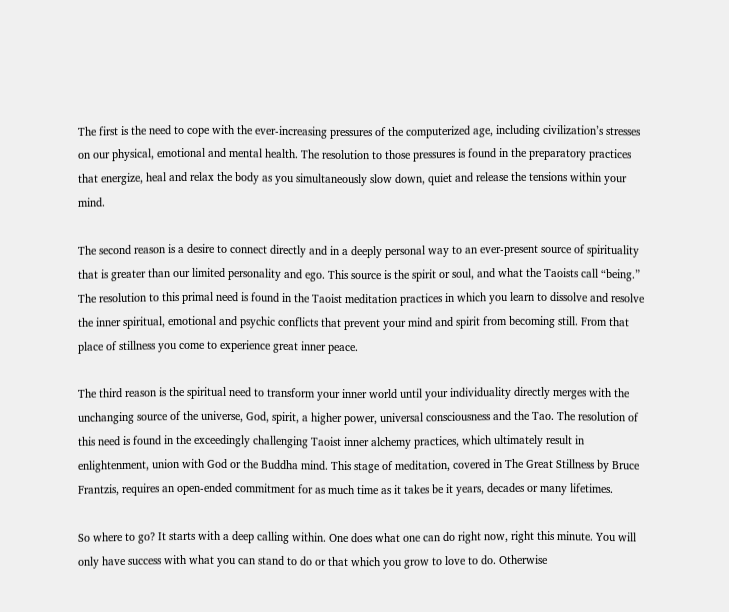The first is the need to cope with the ever-increasing pressures of the computerized age, including civilization’s stresses on our physical, emotional and mental health. The resolution to those pressures is found in the preparatory practices that energize, heal and relax the body as you simultaneously slow down, quiet and release the tensions within your mind.

The second reason is a desire to connect directly and in a deeply personal way to an ever-present source of spirituality that is greater than our limited personality and ego. This source is the spirit or soul, and what the Taoists call “being.” The resolution to this primal need is found in the Taoist meditation practices in which you learn to dissolve and resolve the inner spiritual, emotional and psychic conflicts that prevent your mind and spirit from becoming still. From that place of stillness you come to experience great inner peace.

The third reason is the spiritual need to transform your inner world until your individuality directly merges with the unchanging source of the universe, God, spirit, a higher power, universal consciousness and the Tao. The resolution of this need is found in the exceedingly challenging Taoist inner alchemy practices, which ultimately result in enlightenment, union with God or the Buddha mind. This stage of meditation, covered in The Great Stillness by Bruce Frantzis, requires an open-ended commitment for as much time as it takes be it years, decades or many lifetimes.

So where to go? It starts with a deep calling within. One does what one can do right now, right this minute. You will only have success with what you can stand to do or that which you grow to love to do. Otherwise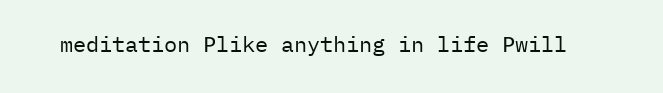meditation Рlike anything in life Рwill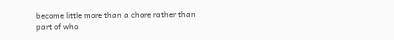become little more than a chore rather than part of who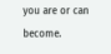you are or can become.